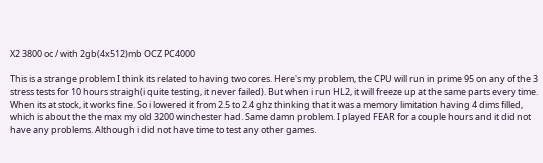X2 3800 oc / with 2gb(4x512)mb OCZ PC4000

This is a strange problem I think its related to having two cores. Here's my problem, the CPU will run in prime 95 on any of the 3 stress tests for 10 hours straigh(i quite testing, it never failed). But when i run HL2, it will freeze up at the same parts every time. When its at stock, it works fine. So i lowered it from 2.5 to 2.4 ghz thinking that it was a memory limitation having 4 dims filled, which is about the the max my old 3200 winchester had. Same damn problem. I played FEAR for a couple hours and it did not have any problems. Although i did not have time to test any other games.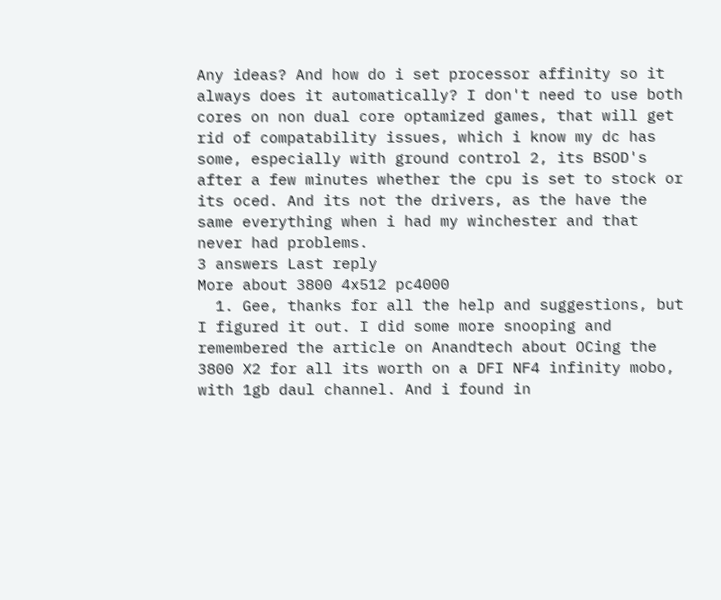Any ideas? And how do i set processor affinity so it always does it automatically? I don't need to use both cores on non dual core optamized games, that will get rid of compatability issues, which i know my dc has some, especially with ground control 2, its BSOD's after a few minutes whether the cpu is set to stock or its oced. And its not the drivers, as the have the same everything when i had my winchester and that never had problems.
3 answers Last reply
More about 3800 4x512 pc4000
  1. Gee, thanks for all the help and suggestions, but I figured it out. I did some more snooping and remembered the article on Anandtech about OCing the 3800 X2 for all its worth on a DFI NF4 infinity mobo, with 1gb daul channel. And i found in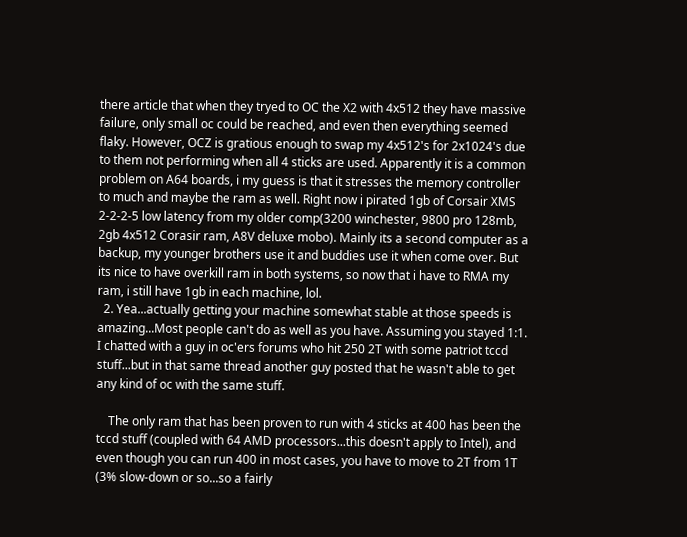there article that when they tryed to OC the X2 with 4x512 they have massive failure, only small oc could be reached, and even then everything seemed flaky. However, OCZ is gratious enough to swap my 4x512's for 2x1024's due to them not performing when all 4 sticks are used. Apparently it is a common problem on A64 boards, i my guess is that it stresses the memory controller to much and maybe the ram as well. Right now i pirated 1gb of Corsair XMS 2-2-2-5 low latency from my older comp(3200 winchester, 9800 pro 128mb, 2gb 4x512 Corasir ram, A8V deluxe mobo). Mainly its a second computer as a backup, my younger brothers use it and buddies use it when come over. But its nice to have overkill ram in both systems, so now that i have to RMA my ram, i still have 1gb in each machine, lol.
  2. Yea...actually getting your machine somewhat stable at those speeds is amazing...Most people can't do as well as you have. Assuming you stayed 1:1. I chatted with a guy in oc'ers forums who hit 250 2T with some patriot tccd stuff...but in that same thread another guy posted that he wasn't able to get any kind of oc with the same stuff.

    The only ram that has been proven to run with 4 sticks at 400 has been the tccd stuff (coupled with 64 AMD processors...this doesn't apply to Intel), and even though you can run 400 in most cases, you have to move to 2T from 1T (3% slow-down or so...so a fairly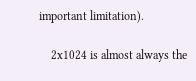important limitation).

    2x1024 is almost always the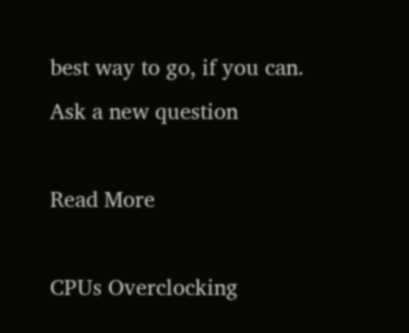best way to go, if you can.
Ask a new question

Read More

CPUs Overclocking